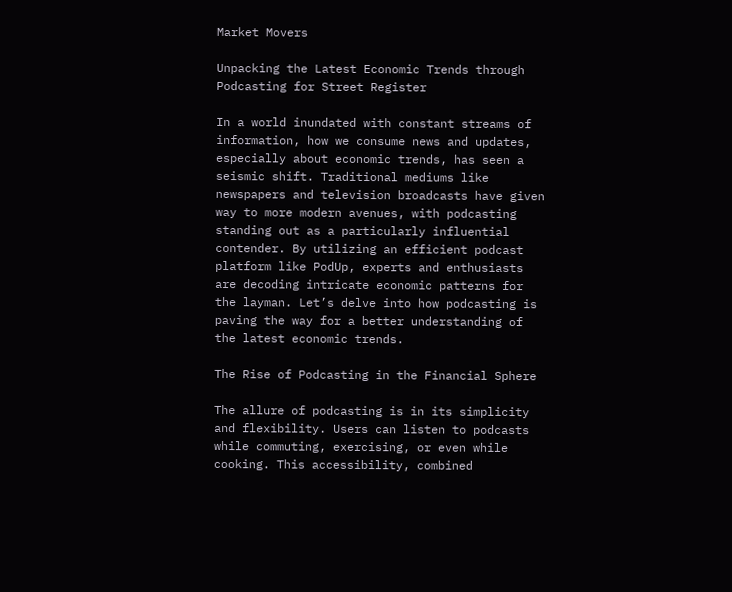Market Movers

Unpacking the Latest Economic Trends through Podcasting for Street Register

In a world inundated with constant streams of information, how we consume news and updates, especially about economic trends, has seen a seismic shift. Traditional mediums like newspapers and television broadcasts have given way to more modern avenues, with podcasting standing out as a particularly influential contender. By utilizing an efficient podcast platform like PodUp, experts and enthusiasts are decoding intricate economic patterns for the layman. Let’s delve into how podcasting is paving the way for a better understanding of the latest economic trends.

The Rise of Podcasting in the Financial Sphere

The allure of podcasting is in its simplicity and flexibility. Users can listen to podcasts while commuting, exercising, or even while cooking. This accessibility, combined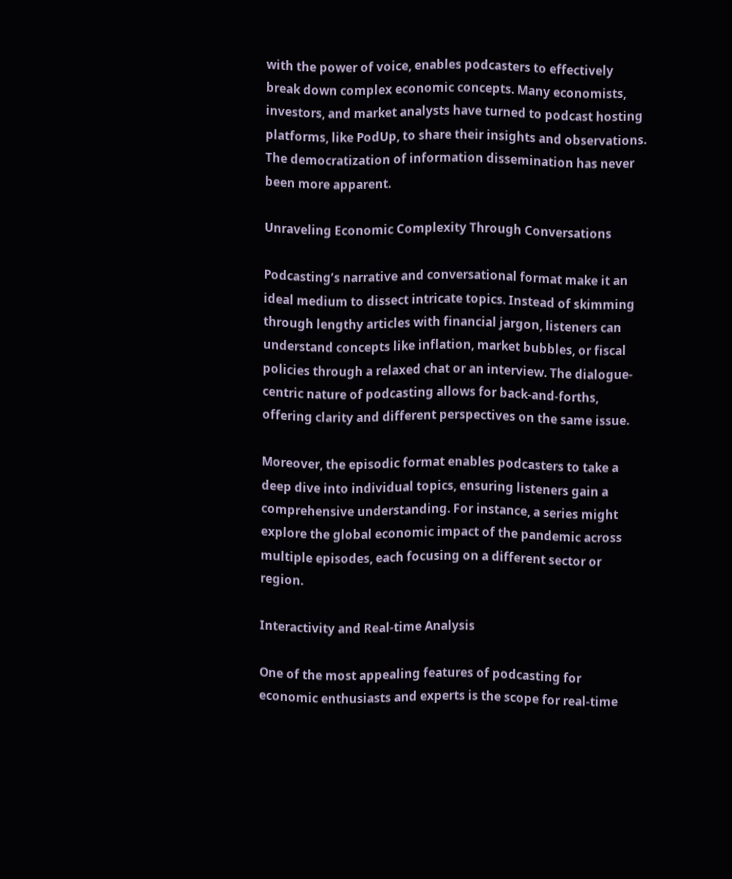with the power of voice, enables podcasters to effectively break down complex economic concepts. Many economists, investors, and market analysts have turned to podcast hosting platforms, like PodUp, to share their insights and observations. The democratization of information dissemination has never been more apparent.

Unraveling Economic Complexity Through Conversations

Podcasting’s narrative and conversational format make it an ideal medium to dissect intricate topics. Instead of skimming through lengthy articles with financial jargon, listeners can understand concepts like inflation, market bubbles, or fiscal policies through a relaxed chat or an interview. The dialogue-centric nature of podcasting allows for back-and-forths, offering clarity and different perspectives on the same issue.

Moreover, the episodic format enables podcasters to take a deep dive into individual topics, ensuring listeners gain a comprehensive understanding. For instance, a series might explore the global economic impact of the pandemic across multiple episodes, each focusing on a different sector or region.

Interactivity and Real-time Analysis

One of the most appealing features of podcasting for economic enthusiasts and experts is the scope for real-time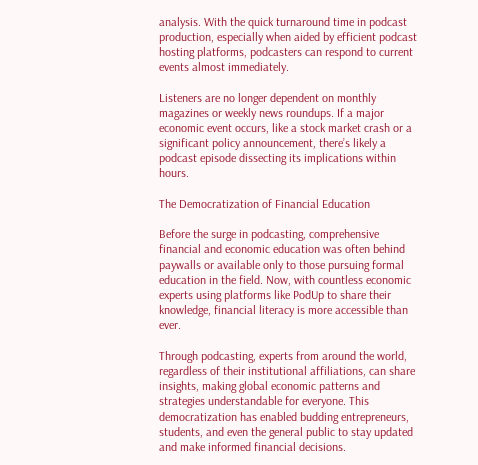analysis. With the quick turnaround time in podcast production, especially when aided by efficient podcast hosting platforms, podcasters can respond to current events almost immediately.

Listeners are no longer dependent on monthly magazines or weekly news roundups. If a major economic event occurs, like a stock market crash or a significant policy announcement, there’s likely a podcast episode dissecting its implications within hours.

The Democratization of Financial Education

Before the surge in podcasting, comprehensive financial and economic education was often behind paywalls or available only to those pursuing formal education in the field. Now, with countless economic experts using platforms like PodUp to share their knowledge, financial literacy is more accessible than ever.

Through podcasting, experts from around the world, regardless of their institutional affiliations, can share insights, making global economic patterns and strategies understandable for everyone. This democratization has enabled budding entrepreneurs, students, and even the general public to stay updated and make informed financial decisions.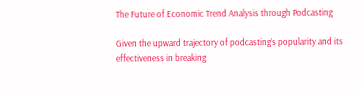The Future of Economic Trend Analysis through Podcasting

Given the upward trajectory of podcasting’s popularity and its effectiveness in breaking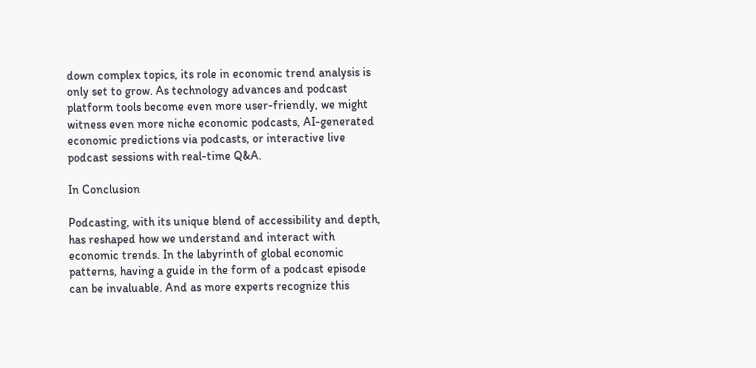down complex topics, its role in economic trend analysis is only set to grow. As technology advances and podcast platform tools become even more user-friendly, we might witness even more niche economic podcasts, AI-generated economic predictions via podcasts, or interactive live podcast sessions with real-time Q&A.

In Conclusion

Podcasting, with its unique blend of accessibility and depth, has reshaped how we understand and interact with economic trends. In the labyrinth of global economic patterns, having a guide in the form of a podcast episode can be invaluable. And as more experts recognize this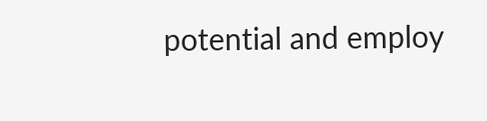potential and employ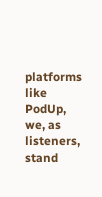platforms like PodUp, we, as listeners, stand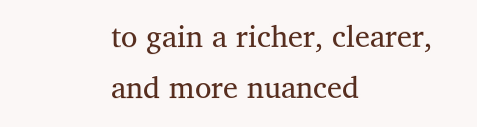to gain a richer, clearer, and more nuanced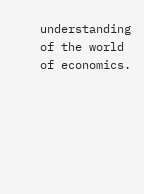understanding of the world of economics.